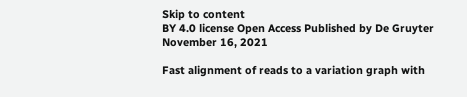Skip to content
BY 4.0 license Open Access Published by De Gruyter November 16, 2021

Fast alignment of reads to a variation graph with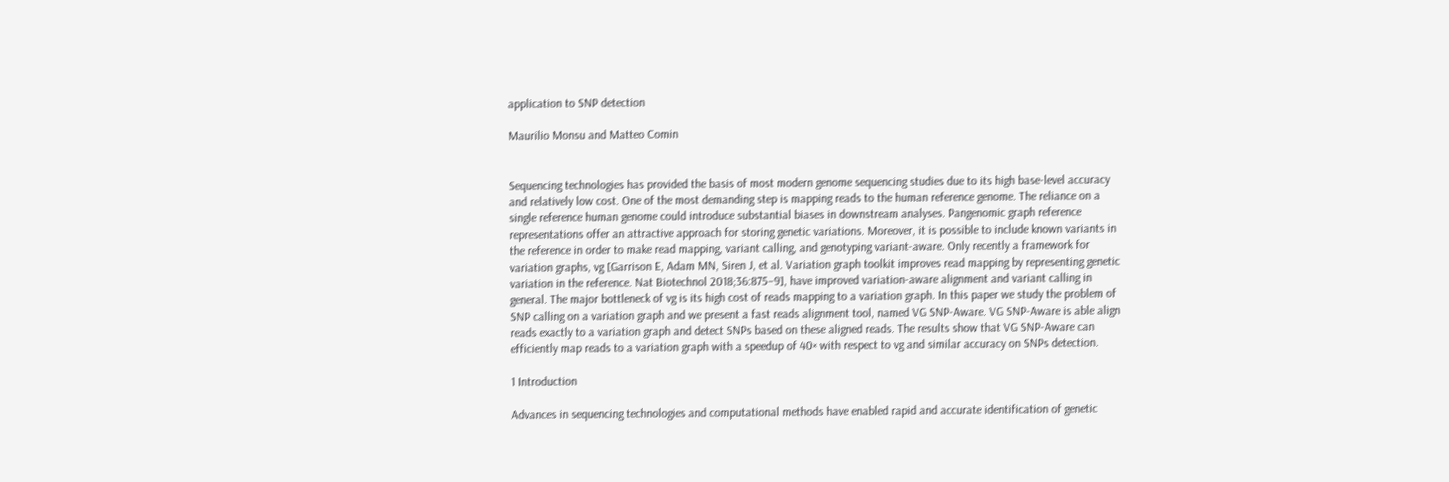application to SNP detection

Maurilio Monsu and Matteo Comin


Sequencing technologies has provided the basis of most modern genome sequencing studies due to its high base-level accuracy and relatively low cost. One of the most demanding step is mapping reads to the human reference genome. The reliance on a single reference human genome could introduce substantial biases in downstream analyses. Pangenomic graph reference representations offer an attractive approach for storing genetic variations. Moreover, it is possible to include known variants in the reference in order to make read mapping, variant calling, and genotyping variant-aware. Only recently a framework for variation graphs, vg [Garrison E, Adam MN, Siren J, et al. Variation graph toolkit improves read mapping by representing genetic variation in the reference. Nat Biotechnol 2018;36:875–9], have improved variation-aware alignment and variant calling in general. The major bottleneck of vg is its high cost of reads mapping to a variation graph. In this paper we study the problem of SNP calling on a variation graph and we present a fast reads alignment tool, named VG SNP-Aware. VG SNP-Aware is able align reads exactly to a variation graph and detect SNPs based on these aligned reads. The results show that VG SNP-Aware can efficiently map reads to a variation graph with a speedup of 40× with respect to vg and similar accuracy on SNPs detection.

1 Introduction

Advances in sequencing technologies and computational methods have enabled rapid and accurate identification of genetic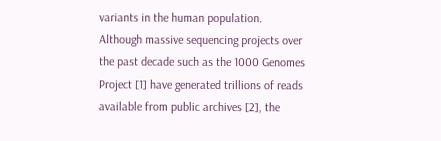variants in the human population. Although massive sequencing projects over the past decade such as the 1000 Genomes Project [1] have generated trillions of reads available from public archives [2], the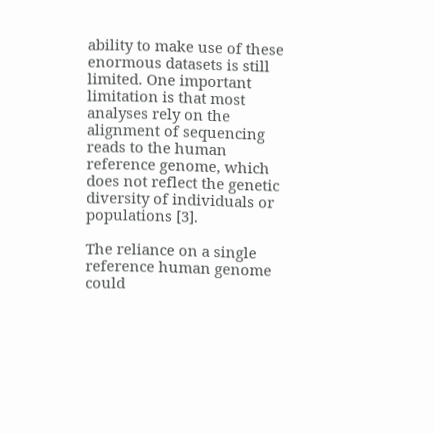ability to make use of these enormous datasets is still limited. One important limitation is that most analyses rely on the alignment of sequencing reads to the human reference genome, which does not reflect the genetic diversity of individuals or populations [3].

The reliance on a single reference human genome could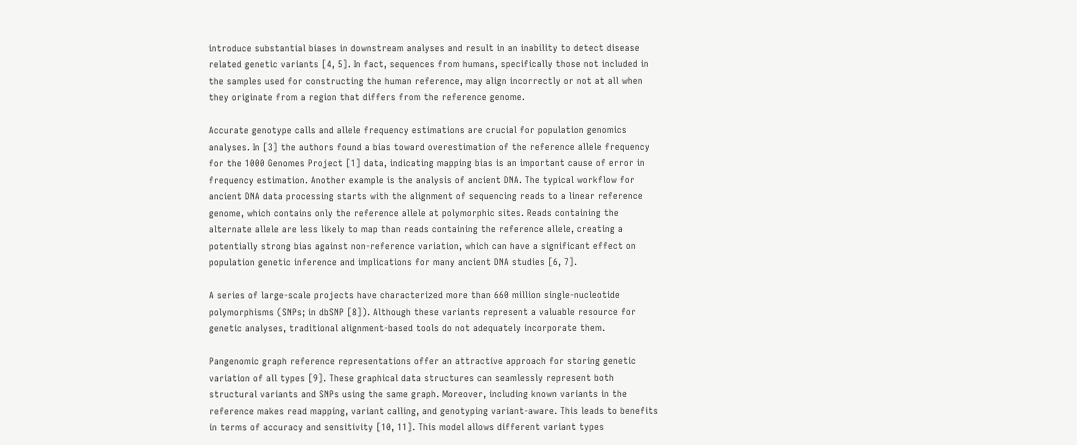introduce substantial biases in downstream analyses and result in an inability to detect disease related genetic variants [4, 5]. In fact, sequences from humans, specifically those not included in the samples used for constructing the human reference, may align incorrectly or not at all when they originate from a region that differs from the reference genome.

Accurate genotype calls and allele frequency estimations are crucial for population genomics analyses. In [3] the authors found a bias toward overestimation of the reference allele frequency for the 1000 Genomes Project [1] data, indicating mapping bias is an important cause of error in frequency estimation. Another example is the analysis of ancient DNA. The typical workflow for ancient DNA data processing starts with the alignment of sequencing reads to a linear reference genome, which contains only the reference allele at polymorphic sites. Reads containing the alternate allele are less likely to map than reads containing the reference allele, creating a potentially strong bias against non-reference variation, which can have a significant effect on population genetic inference and implications for many ancient DNA studies [6, 7].

A series of large-scale projects have characterized more than 660 million single-nucleotide polymorphisms (SNPs; in dbSNP [8]). Although these variants represent a valuable resource for genetic analyses, traditional alignment-based tools do not adequately incorporate them.

Pangenomic graph reference representations offer an attractive approach for storing genetic variation of all types [9]. These graphical data structures can seamlessly represent both structural variants and SNPs using the same graph. Moreover, including known variants in the reference makes read mapping, variant calling, and genotyping variant-aware. This leads to benefits in terms of accuracy and sensitivity [10, 11]. This model allows different variant types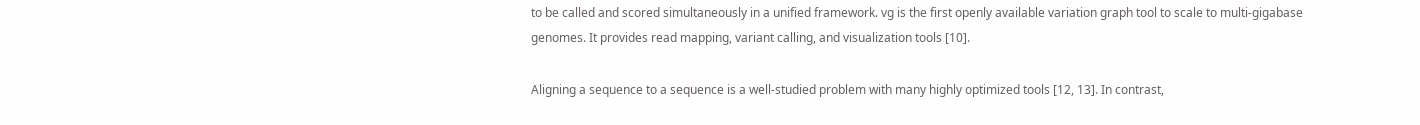to be called and scored simultaneously in a unified framework. vg is the first openly available variation graph tool to scale to multi-gigabase genomes. It provides read mapping, variant calling, and visualization tools [10].

Aligning a sequence to a sequence is a well-studied problem with many highly optimized tools [12, 13]. In contrast,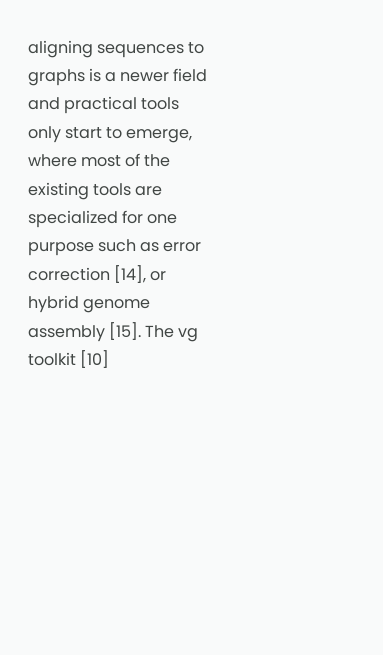aligning sequences to graphs is a newer field and practical tools only start to emerge, where most of the existing tools are specialized for one purpose such as error correction [14], or hybrid genome assembly [15]. The vg toolkit [10]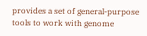provides a set of general-purpose tools to work with genome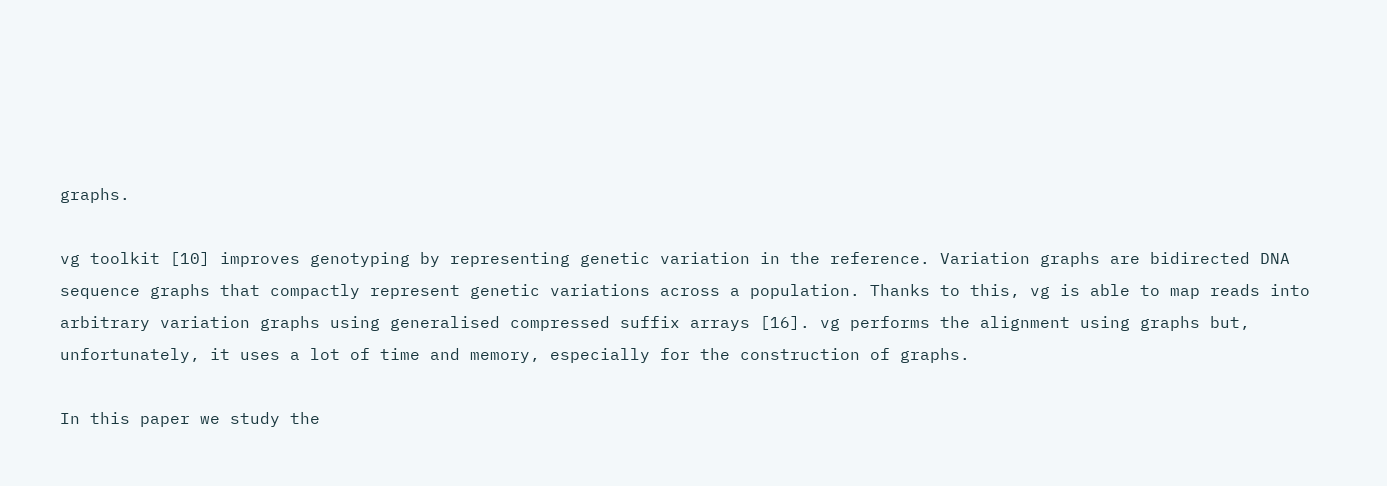graphs.

vg toolkit [10] improves genotyping by representing genetic variation in the reference. Variation graphs are bidirected DNA sequence graphs that compactly represent genetic variations across a population. Thanks to this, vg is able to map reads into arbitrary variation graphs using generalised compressed suffix arrays [16]. vg performs the alignment using graphs but, unfortunately, it uses a lot of time and memory, especially for the construction of graphs.

In this paper we study the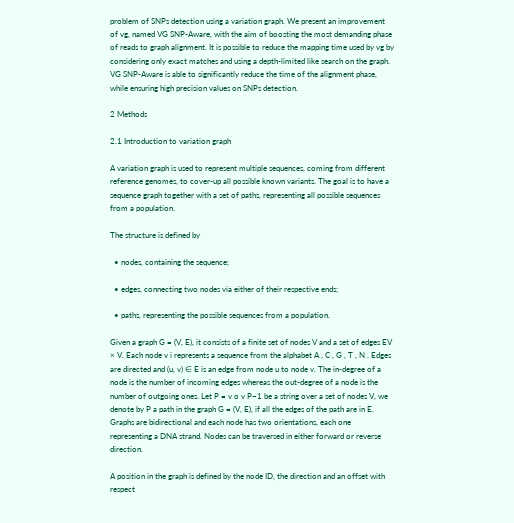problem of SNPs detection using a variation graph. We present an improvement of vg, named VG SNP-Aware, with the aim of boosting the most demanding phase of reads to graph alignment. It is possible to reduce the mapping time used by vg by considering only exact matches and using a depth-limited like search on the graph. VG SNP-Aware is able to significantly reduce the time of the alignment phase, while ensuring high precision values on SNPs detection.

2 Methods

2.1 Introduction to variation graph

A variation graph is used to represent multiple sequences, coming from different reference genomes, to cover-up all possible known variants. The goal is to have a sequence graph together with a set of paths, representing all possible sequences from a population.

The structure is defined by

  • nodes, containing the sequence;

  • edges, connecting two nodes via either of their respective ends;

  • paths, representing the possible sequences from a population.

Given a graph G = (V, E), it consists of a finite set of nodes V and a set of edges EV × V. Each node v i represents a sequence from the alphabet A , C , G , T , N . Edges are directed and (u, v) ∈ E is an edge from node u to node v. The in-degree of a node is the number of incoming edges whereas the out-degree of a node is the number of outgoing ones. Let P = v o v P−1 be a string over a set of nodes V, we denote by P a path in the graph G = (V, E), if all the edges of the path are in E. Graphs are bidirectional and each node has two orientations, each one representing a DNA strand. Nodes can be traversed in either forward or reverse direction.

A position in the graph is defined by the node ID, the direction and an offset with respect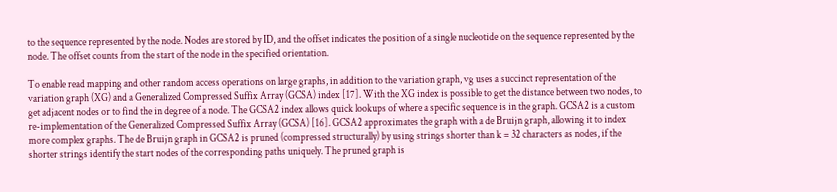to the sequence represented by the node. Nodes are stored by ID, and the offset indicates the position of a single nucleotide on the sequence represented by the node. The offset counts from the start of the node in the specified orientation.

To enable read mapping and other random access operations on large graphs, in addition to the variation graph, vg uses a succinct representation of the variation graph (XG) and a Generalized Compressed Suffix Array (GCSA) index [17]. With the XG index is possible to get the distance between two nodes, to get adjacent nodes or to find the in degree of a node. The GCSA2 index allows quick lookups of where a specific sequence is in the graph. GCSA2 is a custom re-implementation of the Generalized Compressed Suffix Array (GCSA) [16]. GCSA2 approximates the graph with a de Bruijn graph, allowing it to index more complex graphs. The de Bruijn graph in GCSA2 is pruned (compressed structurally) by using strings shorter than k = 32 characters as nodes, if the shorter strings identify the start nodes of the corresponding paths uniquely. The pruned graph is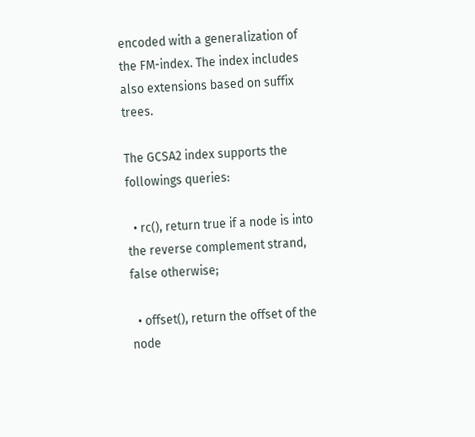encoded with a generalization of the FM-index. The index includes also extensions based on suffix trees.

The GCSA2 index supports the followings queries:

  • rc(), return true if a node is into the reverse complement strand, false otherwise;

  • offset(), return the offset of the node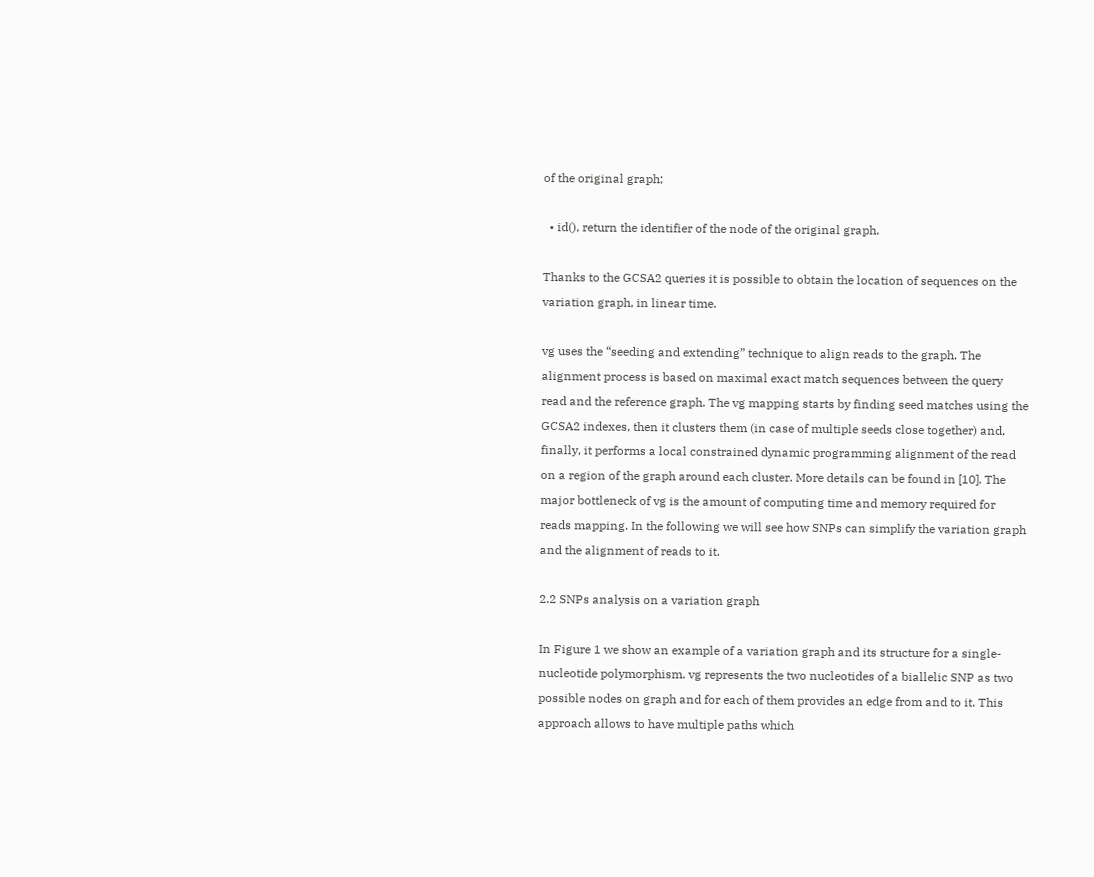of the original graph;

  • id(), return the identifier of the node of the original graph.

Thanks to the GCSA2 queries it is possible to obtain the location of sequences on the variation graph, in linear time.

vg uses the “seeding and extending” technique to align reads to the graph. The alignment process is based on maximal exact match sequences between the query read and the reference graph. The vg mapping starts by finding seed matches using the GCSA2 indexes, then it clusters them (in case of multiple seeds close together) and, finally, it performs a local constrained dynamic programming alignment of the read on a region of the graph around each cluster. More details can be found in [10]. The major bottleneck of vg is the amount of computing time and memory required for reads mapping. In the following we will see how SNPs can simplify the variation graph and the alignment of reads to it.

2.2 SNPs analysis on a variation graph

In Figure 1 we show an example of a variation graph and its structure for a single-nucleotide polymorphism. vg represents the two nucleotides of a biallelic SNP as two possible nodes on graph and for each of them provides an edge from and to it. This approach allows to have multiple paths which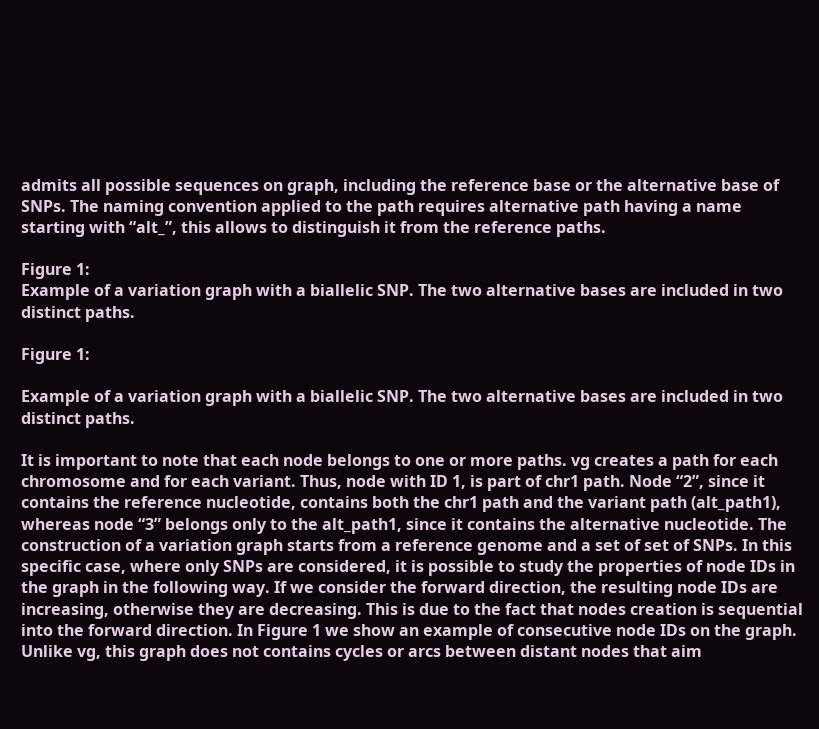admits all possible sequences on graph, including the reference base or the alternative base of SNPs. The naming convention applied to the path requires alternative path having a name starting with “alt_”, this allows to distinguish it from the reference paths.

Figure 1:
Example of a variation graph with a biallelic SNP. The two alternative bases are included in two distinct paths.

Figure 1:

Example of a variation graph with a biallelic SNP. The two alternative bases are included in two distinct paths.

It is important to note that each node belongs to one or more paths. vg creates a path for each chromosome and for each variant. Thus, node with ID 1, is part of chr1 path. Node “2”, since it contains the reference nucleotide, contains both the chr1 path and the variant path (alt_path1), whereas node “3” belongs only to the alt_path1, since it contains the alternative nucleotide. The construction of a variation graph starts from a reference genome and a set of set of SNPs. In this specific case, where only SNPs are considered, it is possible to study the properties of node IDs in the graph in the following way. If we consider the forward direction, the resulting node IDs are increasing, otherwise they are decreasing. This is due to the fact that nodes creation is sequential into the forward direction. In Figure 1 we show an example of consecutive node IDs on the graph. Unlike vg, this graph does not contains cycles or arcs between distant nodes that aim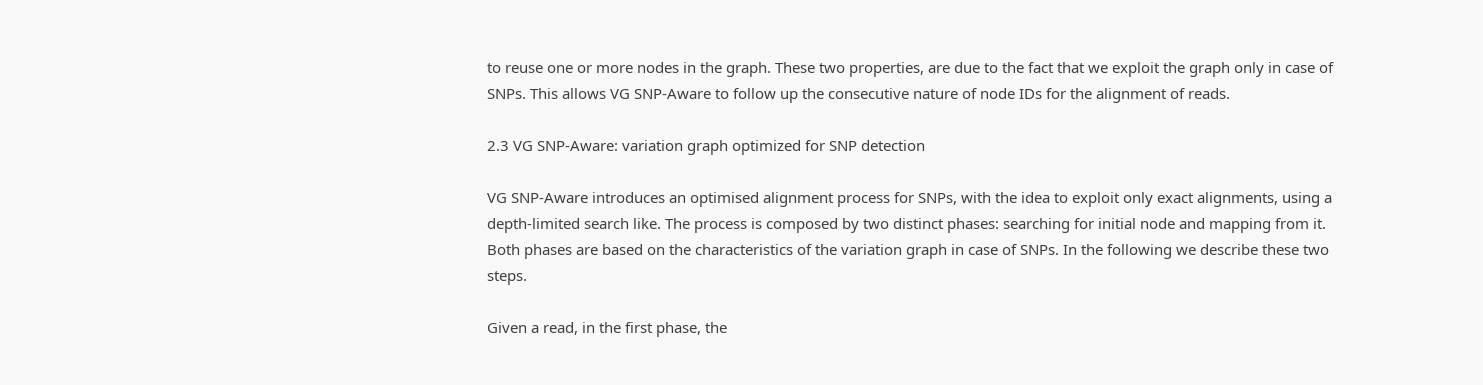to reuse one or more nodes in the graph. These two properties, are due to the fact that we exploit the graph only in case of SNPs. This allows VG SNP-Aware to follow up the consecutive nature of node IDs for the alignment of reads.

2.3 VG SNP-Aware: variation graph optimized for SNP detection

VG SNP-Aware introduces an optimised alignment process for SNPs, with the idea to exploit only exact alignments, using a depth-limited search like. The process is composed by two distinct phases: searching for initial node and mapping from it. Both phases are based on the characteristics of the variation graph in case of SNPs. In the following we describe these two steps.

Given a read, in the first phase, the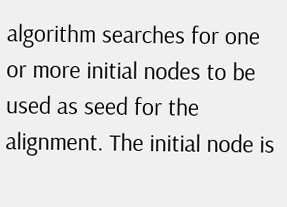algorithm searches for one or more initial nodes to be used as seed for the alignment. The initial node is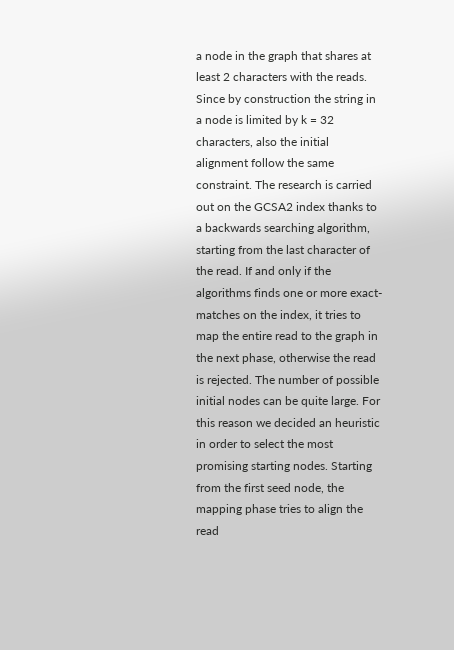a node in the graph that shares at least 2 characters with the reads. Since by construction the string in a node is limited by k = 32 characters, also the initial alignment follow the same constraint. The research is carried out on the GCSA2 index thanks to a backwards searching algorithm, starting from the last character of the read. If and only if the algorithms finds one or more exact-matches on the index, it tries to map the entire read to the graph in the next phase, otherwise the read is rejected. The number of possible initial nodes can be quite large. For this reason we decided an heuristic in order to select the most promising starting nodes. Starting from the first seed node, the mapping phase tries to align the read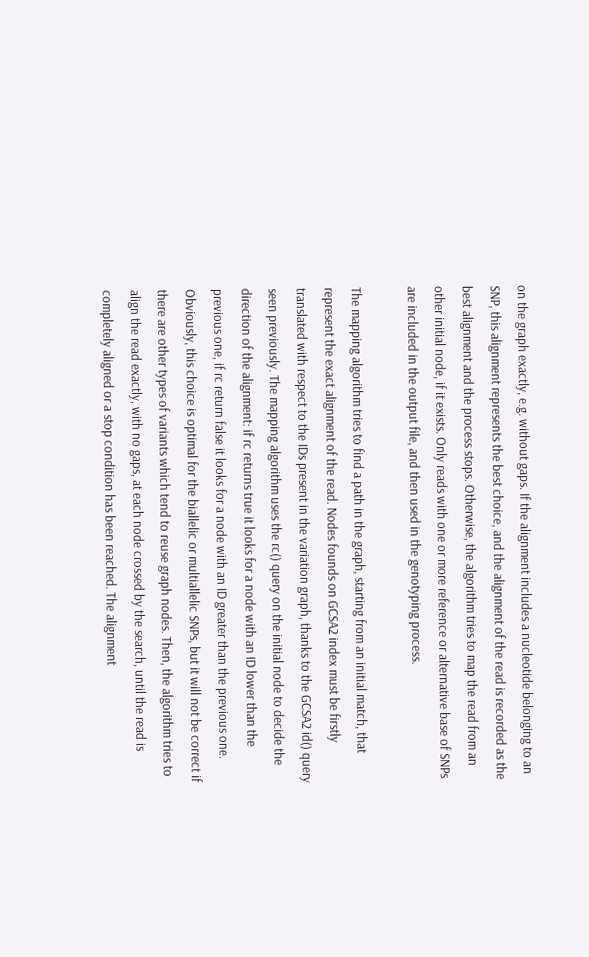on the graph exactly, e.g. without gaps. If the alignment includes a nucleotide belonging to an SNP, this alignment represents the best choice, and the alignment of the read is recorded as the best alignment and the process stops. Otherwise, the algorithm tries to map the read from an other initial node, if it exists. Only reads with one or more reference or alternative base of SNPs are included in the output file, and then used in the genotyping process.

The mapping algorithm tries to find a path in the graph, starting from an initial match, that represent the exact alignment of the read. Nodes founds on GCSA2 index must be firstly translated with respect to the IDs present in the variation graph, thanks to the GCSA2 id() query seen previously. The mapping algorithm uses the rc() query on the initial node to decide the direction of the alignment: if rc returns true it looks for a node with an ID lower than the previous one, if rc return false it looks for a node with an ID greater than the previous one. Obviously, this choice is optimal for the biallelic or multiallelic SNPs, but it will not be correct if there are other types of variants which tend to reuse graph nodes. Then, the algorithm tries to align the read exactly, with no gaps, at each node crossed by the search, until the read is completely aligned or a stop condition has been reached. The alignment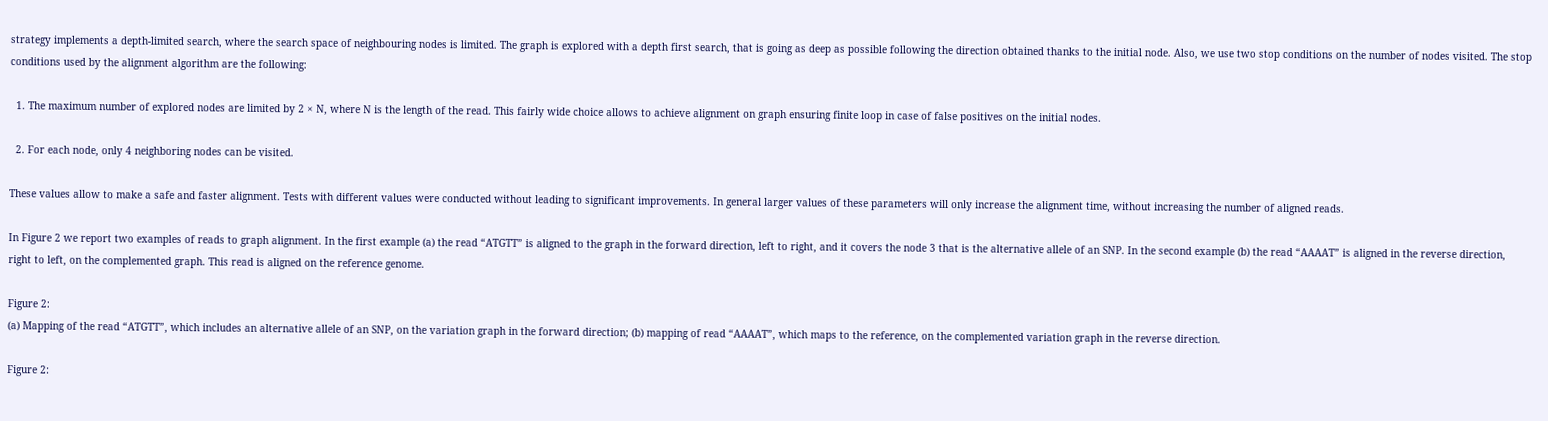strategy implements a depth-limited search, where the search space of neighbouring nodes is limited. The graph is explored with a depth first search, that is going as deep as possible following the direction obtained thanks to the initial node. Also, we use two stop conditions on the number of nodes visited. The stop conditions used by the alignment algorithm are the following:

  1. The maximum number of explored nodes are limited by 2 × N, where N is the length of the read. This fairly wide choice allows to achieve alignment on graph ensuring finite loop in case of false positives on the initial nodes.

  2. For each node, only 4 neighboring nodes can be visited.

These values allow to make a safe and faster alignment. Tests with different values were conducted without leading to significant improvements. In general larger values of these parameters will only increase the alignment time, without increasing the number of aligned reads.

In Figure 2 we report two examples of reads to graph alignment. In the first example (a) the read “ATGTT” is aligned to the graph in the forward direction, left to right, and it covers the node 3 that is the alternative allele of an SNP. In the second example (b) the read “AAAAT” is aligned in the reverse direction, right to left, on the complemented graph. This read is aligned on the reference genome.

Figure 2:
(a) Mapping of the read “ATGTT”, which includes an alternative allele of an SNP, on the variation graph in the forward direction; (b) mapping of read “AAAAT”, which maps to the reference, on the complemented variation graph in the reverse direction.

Figure 2: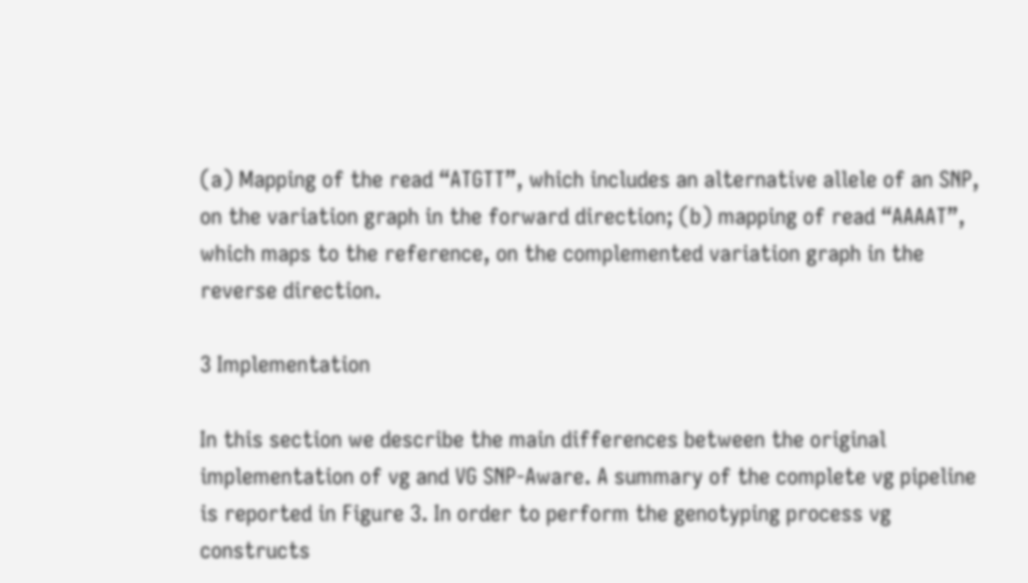(a) Mapping of the read “ATGTT”, which includes an alternative allele of an SNP, on the variation graph in the forward direction; (b) mapping of read “AAAAT”, which maps to the reference, on the complemented variation graph in the reverse direction.

3 Implementation

In this section we describe the main differences between the original implementation of vg and VG SNP-Aware. A summary of the complete vg pipeline is reported in Figure 3. In order to perform the genotyping process vg constructs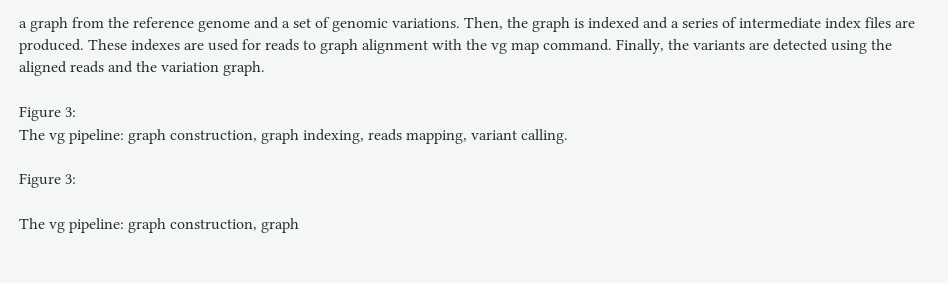a graph from the reference genome and a set of genomic variations. Then, the graph is indexed and a series of intermediate index files are produced. These indexes are used for reads to graph alignment with the vg map command. Finally, the variants are detected using the aligned reads and the variation graph.

Figure 3:
The vg pipeline: graph construction, graph indexing, reads mapping, variant calling.

Figure 3:

The vg pipeline: graph construction, graph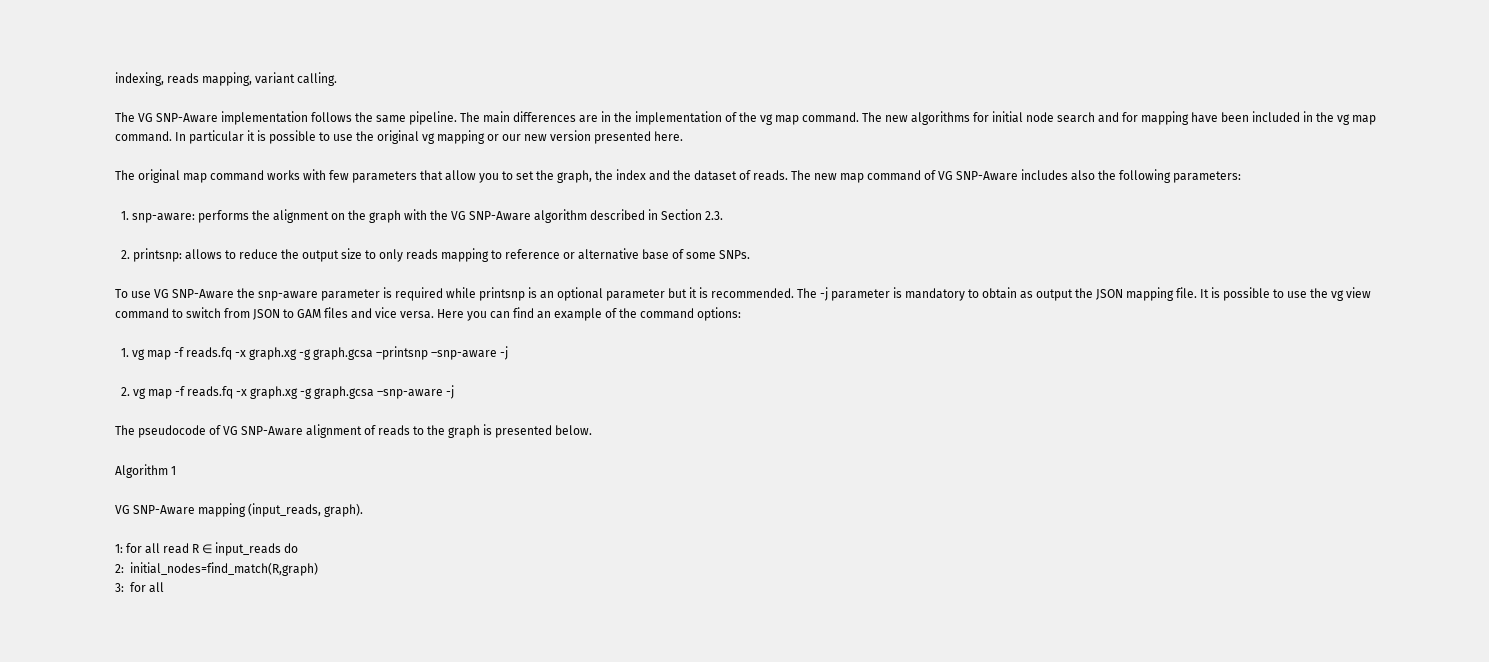indexing, reads mapping, variant calling.

The VG SNP-Aware implementation follows the same pipeline. The main differences are in the implementation of the vg map command. The new algorithms for initial node search and for mapping have been included in the vg map command. In particular it is possible to use the original vg mapping or our new version presented here.

The original map command works with few parameters that allow you to set the graph, the index and the dataset of reads. The new map command of VG SNP-Aware includes also the following parameters:

  1. snp-aware: performs the alignment on the graph with the VG SNP-Aware algorithm described in Section 2.3.

  2. printsnp: allows to reduce the output size to only reads mapping to reference or alternative base of some SNPs.

To use VG SNP-Aware the snp-aware parameter is required while printsnp is an optional parameter but it is recommended. The -j parameter is mandatory to obtain as output the JSON mapping file. It is possible to use the vg view command to switch from JSON to GAM files and vice versa. Here you can find an example of the command options:

  1. vg map -f reads.fq -x graph.xg -g graph.gcsa –printsnp –snp-aware -j

  2. vg map -f reads.fq -x graph.xg -g graph.gcsa –snp-aware -j

The pseudocode of VG SNP-Aware alignment of reads to the graph is presented below.

Algorithm 1

VG SNP-Aware mapping (input_reads, graph).

1: for all read R ∈ input_reads do
2:  initial_nodes=find_match(R,graph)
3:  for all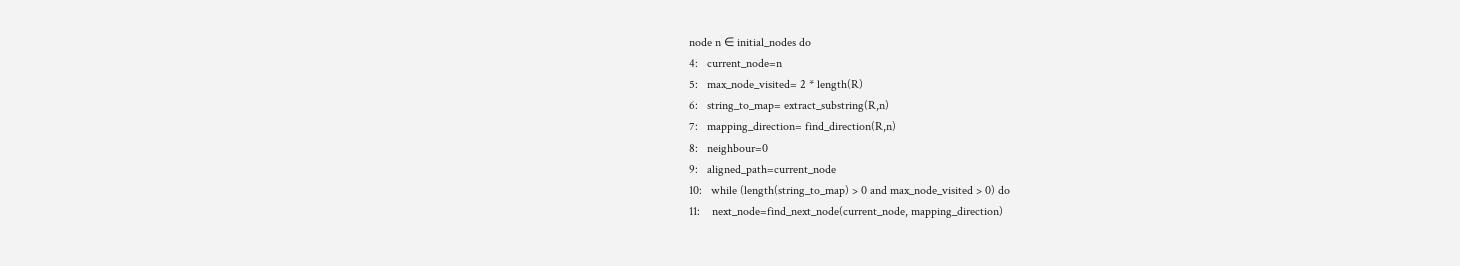node n ∈ initial_nodes do
4:   current_node=n
5:   max_node_visited= 2 * length(R)
6:   string_to_map= extract_substring(R,n)
7:   mapping_direction= find_direction(R,n)
8:   neighbour=0
9:   aligned_path=current_node
10:   while (length(string_to_map) > 0 and max_node_visited > 0) do
11:    next_node=find_next_node(current_node, mapping_direction)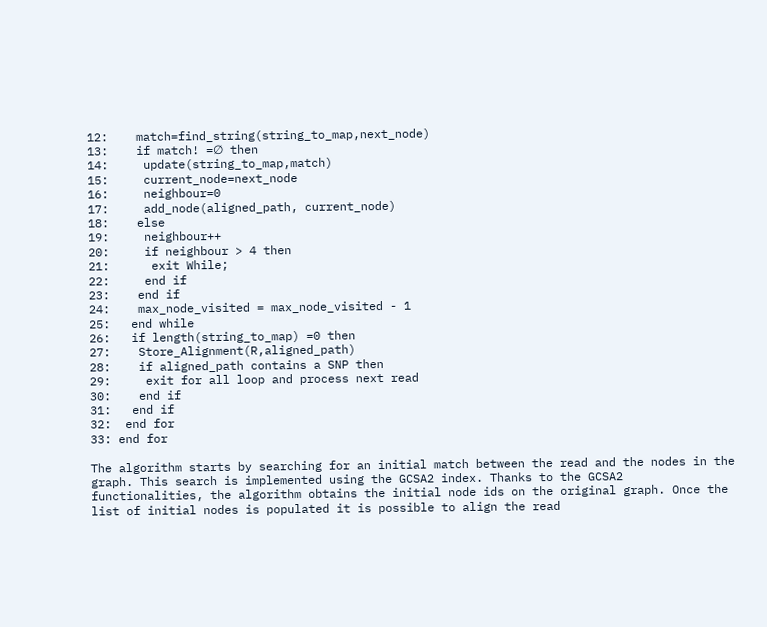12:    match=find_string(string_to_map,next_node)
13:    if match! =∅ then
14:     update(string_to_map,match)
15:     current_node=next_node
16:     neighbour=0
17:     add_node(aligned_path, current_node)
18:    else
19:     neighbour++
20:     if neighbour > 4 then
21:      exit While;
22:     end if
23:    end if
24:    max_node_visited = max_node_visited - 1
25:   end while
26:   if length(string_to_map) =0 then
27:    Store_Alignment(R,aligned_path)
28:    if aligned_path contains a SNP then
29:     exit for all loop and process next read
30:    end if
31:   end if
32:  end for
33: end for

The algorithm starts by searching for an initial match between the read and the nodes in the graph. This search is implemented using the GCSA2 index. Thanks to the GCSA2 functionalities, the algorithm obtains the initial node ids on the original graph. Once the list of initial nodes is populated it is possible to align the read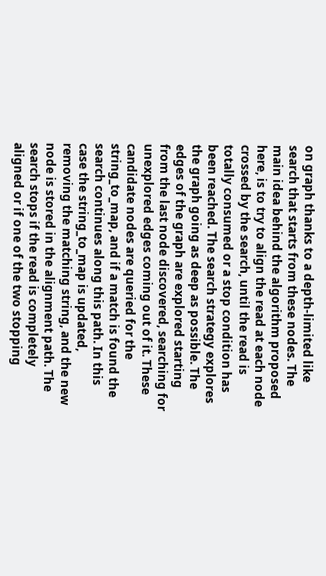on graph thanks to a depth-limited like search that starts from these nodes. The main idea behind the algorithm proposed here, is to try to align the read at each node crossed by the search, until the read is totally consumed or a stop condition has been reached. The search strategy explores the graph going as deep as possible. The edges of the graph are explored starting from the last node discovered, searching for unexplored edges coming out of it. These candidate nodes are queried for the string_to_map, and if a match is found the search continues along this path. In this case the string_to_map is updated, removing the matching string, and the new node is stored in the alignment path. The search stops if the read is completely aligned or if one of the two stopping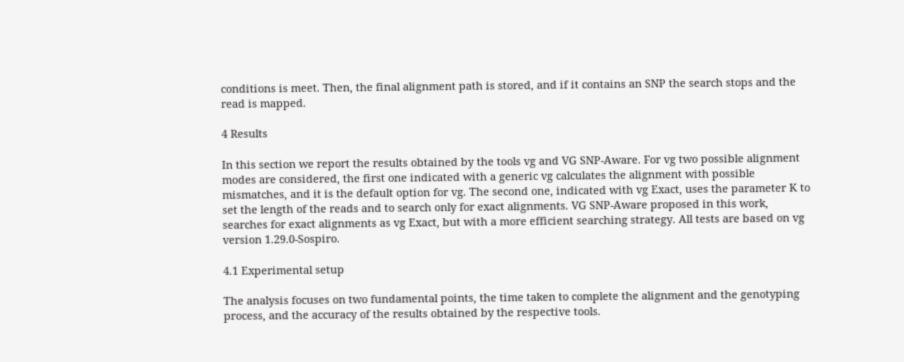conditions is meet. Then, the final alignment path is stored, and if it contains an SNP the search stops and the read is mapped.

4 Results

In this section we report the results obtained by the tools vg and VG SNP-Aware. For vg two possible alignment modes are considered, the first one indicated with a generic vg calculates the alignment with possible mismatches, and it is the default option for vg. The second one, indicated with vg Exact, uses the parameter K to set the length of the reads and to search only for exact alignments. VG SNP-Aware proposed in this work, searches for exact alignments as vg Exact, but with a more efficient searching strategy. All tests are based on vg version 1.29.0-Sospiro.

4.1 Experimental setup

The analysis focuses on two fundamental points, the time taken to complete the alignment and the genotyping process, and the accuracy of the results obtained by the respective tools.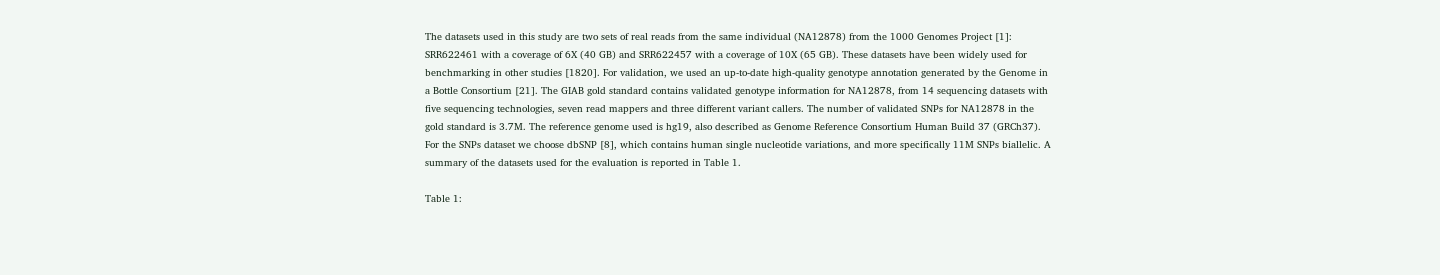The datasets used in this study are two sets of real reads from the same individual (NA12878) from the 1000 Genomes Project [1]: SRR622461 with a coverage of 6X (40 GB) and SRR622457 with a coverage of 10X (65 GB). These datasets have been widely used for benchmarking in other studies [1820]. For validation, we used an up-to-date high-quality genotype annotation generated by the Genome in a Bottle Consortium [21]. The GIAB gold standard contains validated genotype information for NA12878, from 14 sequencing datasets with five sequencing technologies, seven read mappers and three different variant callers. The number of validated SNPs for NA12878 in the gold standard is 3.7M. The reference genome used is hg19, also described as Genome Reference Consortium Human Build 37 (GRCh37). For the SNPs dataset we choose dbSNP [8], which contains human single nucleotide variations, and more specifically 11M SNPs biallelic. A summary of the datasets used for the evaluation is reported in Table 1.

Table 1: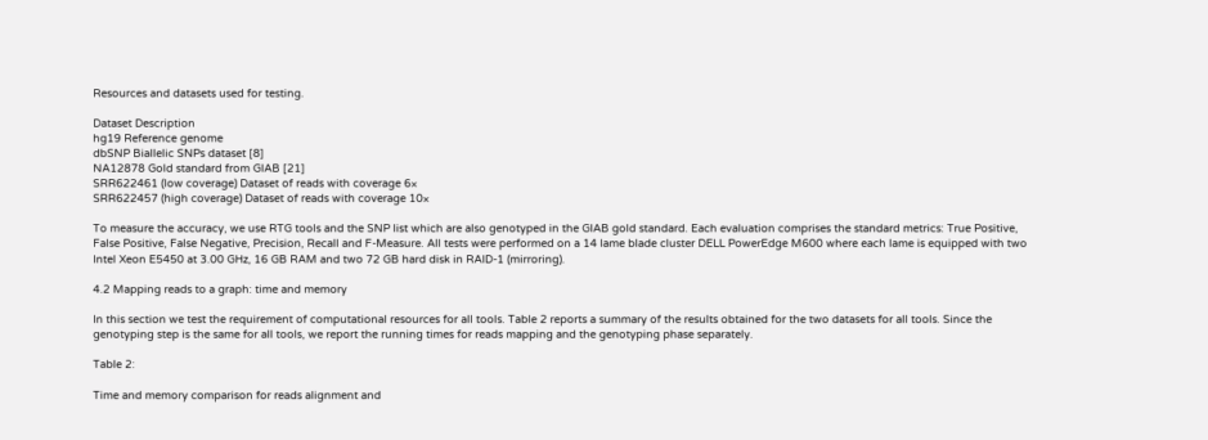Resources and datasets used for testing.

Dataset Description
hg19 Reference genome
dbSNP Biallelic SNPs dataset [8]
NA12878 Gold standard from GIAB [21]
SRR622461 (low coverage) Dataset of reads with coverage 6×
SRR622457 (high coverage) Dataset of reads with coverage 10×

To measure the accuracy, we use RTG tools and the SNP list which are also genotyped in the GIAB gold standard. Each evaluation comprises the standard metrics: True Positive, False Positive, False Negative, Precision, Recall and F-Measure. All tests were performed on a 14 lame blade cluster DELL PowerEdge M600 where each lame is equipped with two Intel Xeon E5450 at 3.00 GHz, 16 GB RAM and two 72 GB hard disk in RAID-1 (mirroring).

4.2 Mapping reads to a graph: time and memory

In this section we test the requirement of computational resources for all tools. Table 2 reports a summary of the results obtained for the two datasets for all tools. Since the genotyping step is the same for all tools, we report the running times for reads mapping and the genotyping phase separately.

Table 2:

Time and memory comparison for reads alignment and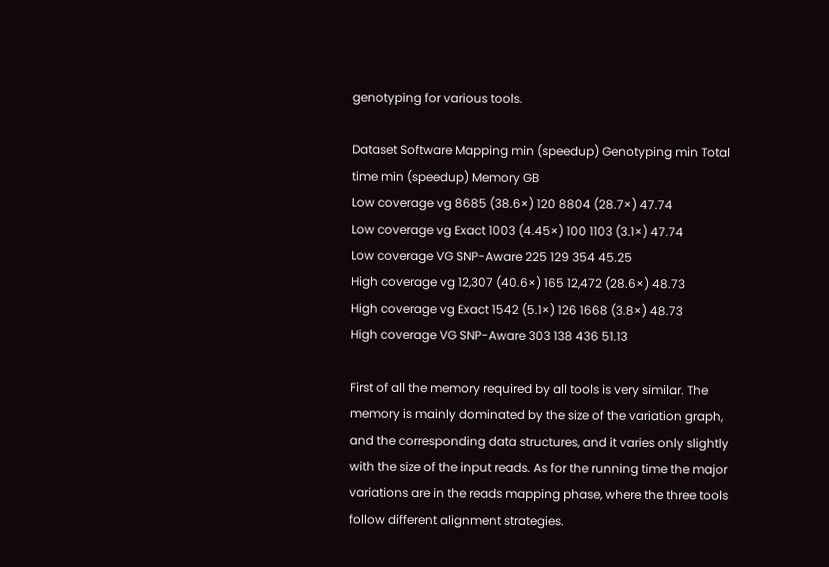genotyping for various tools.

Dataset Software Mapping min (speedup) Genotyping min Total time min (speedup) Memory GB
Low coverage vg 8685 (38.6×) 120 8804 (28.7×) 47.74
Low coverage vg Exact 1003 (4.45×) 100 1103 (3.1×) 47.74
Low coverage VG SNP-Aware 225 129 354 45.25
High coverage vg 12,307 (40.6×) 165 12,472 (28.6×) 48.73
High coverage vg Exact 1542 (5.1×) 126 1668 (3.8×) 48.73
High coverage VG SNP-Aware 303 138 436 51.13

First of all the memory required by all tools is very similar. The memory is mainly dominated by the size of the variation graph, and the corresponding data structures, and it varies only slightly with the size of the input reads. As for the running time the major variations are in the reads mapping phase, where the three tools follow different alignment strategies.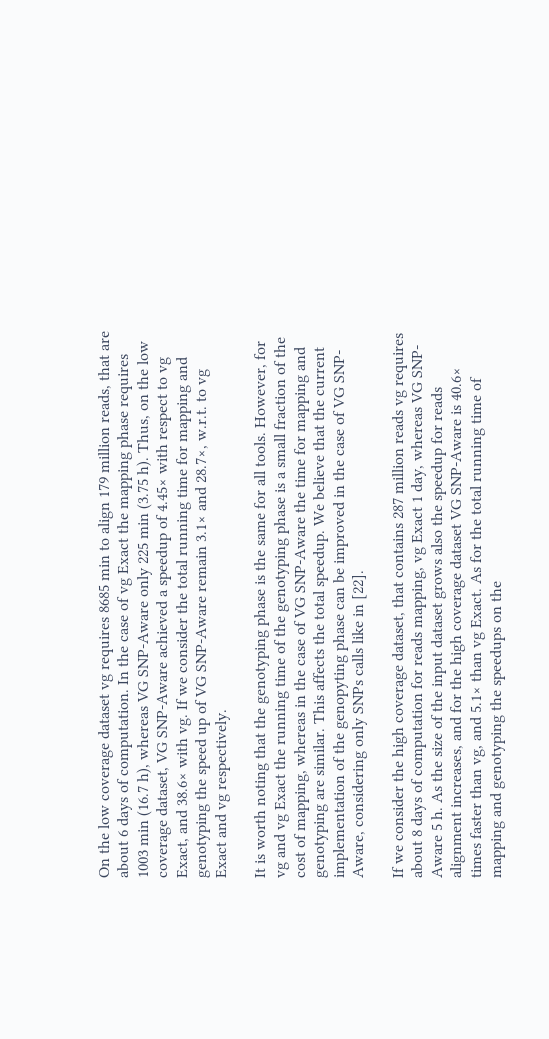On the low coverage dataset vg requires 8685 min to align 179 million reads, that are about 6 days of computation. In the case of vg Exact the mapping phase requires 1003 min (16.7 h), whereas VG SNP-Aware only 225 min (3.75 h). Thus, on the low coverage dataset, VG SNP-Aware achieved a speedup of 4.45× with respect to vg Exact, and 38.6× with vg. If we consider the total running time for mapping and genotyping the speed up of VG SNP-Aware remain 3.1× and 28.7×, w.r.t. to vg Exact and vg respectively.

It is worth noting that the genotyping phase is the same for all tools. However, for vg and vg Exact the running time of the genotyping phase is a small fraction of the cost of mapping, whereas in the case of VG SNP-Aware the time for mapping and genotyping are similar. This affects the total speedup. We believe that the current implementation of the genopyting phase can be improved in the case of VG SNP-Aware, considering only SNPs calls like in [22].

If we consider the high coverage dataset, that contains 287 million reads vg requires about 8 days of computation for reads mapping, vg Exact 1 day, whereas VG SNP-Aware 5 h. As the size of the input dataset grows also the speedup for reads alignment increases, and for the high coverage dataset VG SNP-Aware is 40.6× times faster than vg, and 5.1× than vg Exact. As for the total running time of mapping and genotyping the speedups on the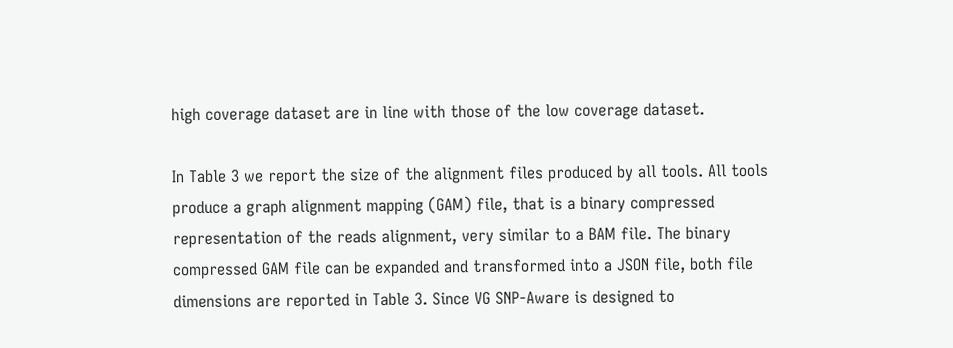high coverage dataset are in line with those of the low coverage dataset.

In Table 3 we report the size of the alignment files produced by all tools. All tools produce a graph alignment mapping (GAM) file, that is a binary compressed representation of the reads alignment, very similar to a BAM file. The binary compressed GAM file can be expanded and transformed into a JSON file, both file dimensions are reported in Table 3. Since VG SNP-Aware is designed to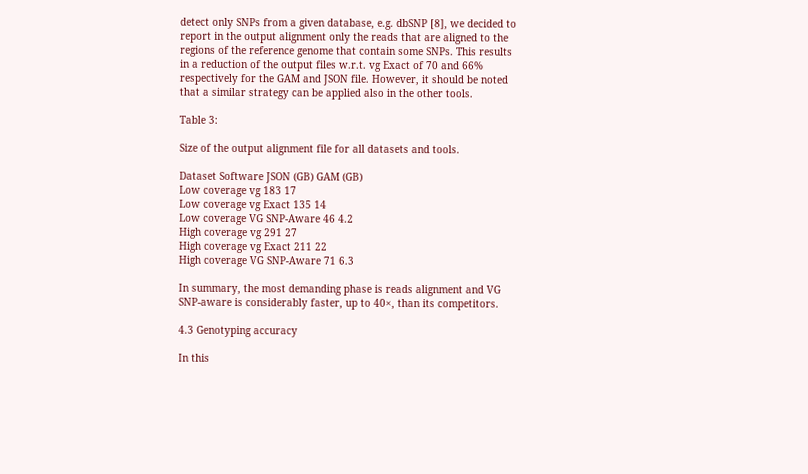detect only SNPs from a given database, e.g. dbSNP [8], we decided to report in the output alignment only the reads that are aligned to the regions of the reference genome that contain some SNPs. This results in a reduction of the output files w.r.t. vg Exact of 70 and 66% respectively for the GAM and JSON file. However, it should be noted that a similar strategy can be applied also in the other tools.

Table 3:

Size of the output alignment file for all datasets and tools.

Dataset Software JSON (GB) GAM (GB)
Low coverage vg 183 17
Low coverage vg Exact 135 14
Low coverage VG SNP-Aware 46 4.2
High coverage vg 291 27
High coverage vg Exact 211 22
High coverage VG SNP-Aware 71 6.3

In summary, the most demanding phase is reads alignment and VG SNP-aware is considerably faster, up to 40×, than its competitors.

4.3 Genotyping accuracy

In this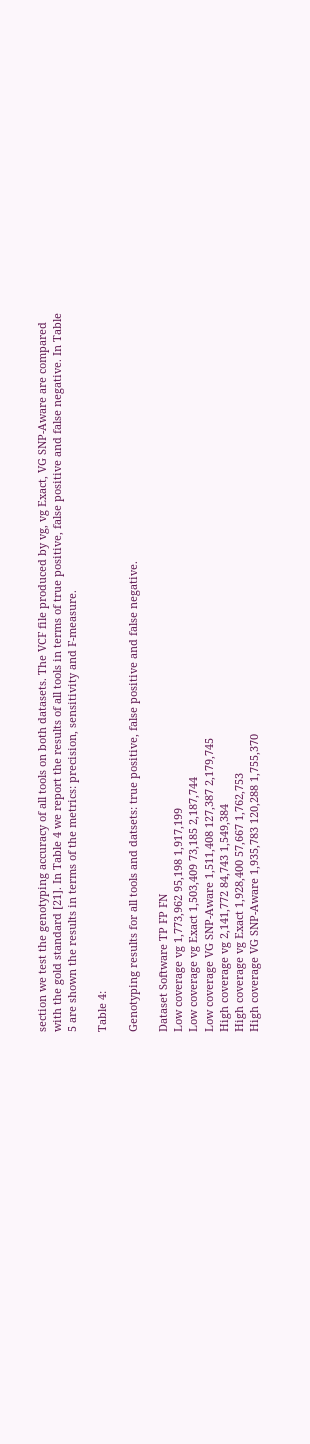section we test the genotyping accuracy of all tools on both datasets. The VCF file produced by vg, vg Exact, VG SNP-Aware are compared with the gold standard [21]. In Table 4 we report the results of all tools in terms of true positive, false positive and false negative. In Table 5 are shown the results in terms of the metrics: precision, sensitivity and F-measure.

Table 4:

Genotyping results for all tools and datsets: true positive, false positive and false negative.

Dataset Software TP FP FN
Low coverage vg 1,773,962 95,198 1,917,199
Low coverage vg Exact 1,503,409 73,185 2,187,744
Low coverage VG SNP-Aware 1,511,408 127,387 2,179,745
High coverage vg 2,141,772 84,743 1,549,384
High coverage vg Exact 1,928,400 57,667 1,762,753
High coverage VG SNP-Aware 1,935,783 120,288 1,755,370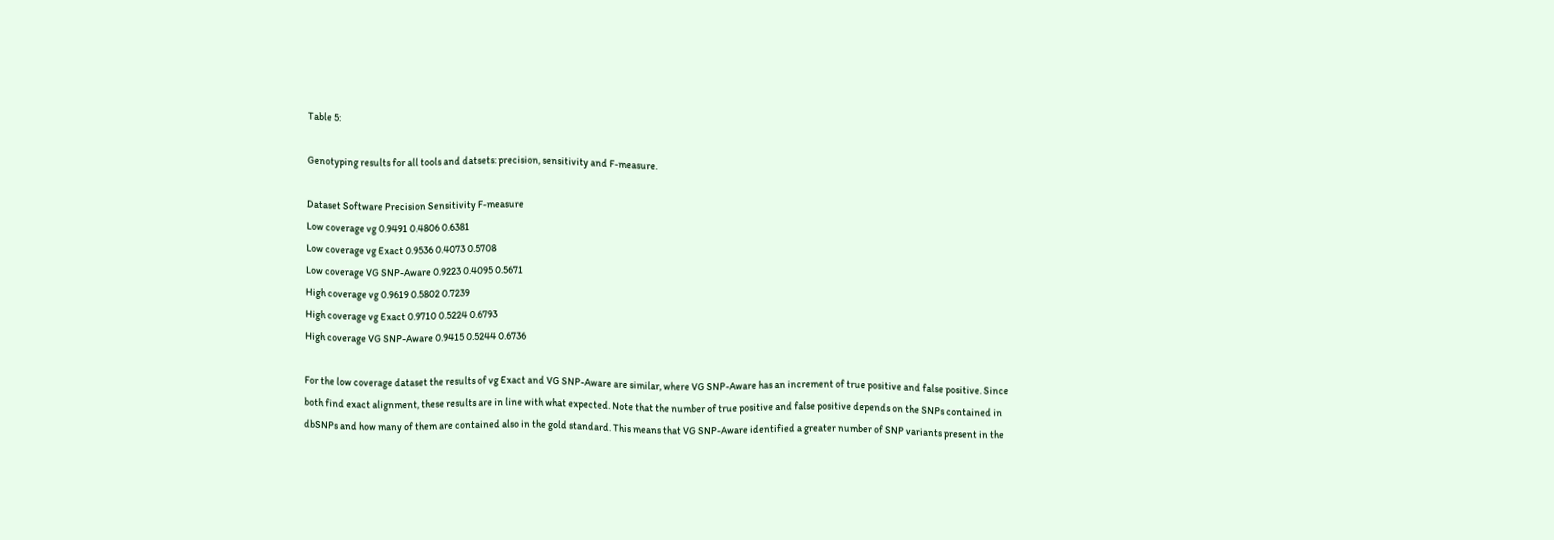Table 5:

Genotyping results for all tools and datsets: precision, sensitivity and F-measure.

Dataset Software Precision Sensitivity F-measure
Low coverage vg 0.9491 0.4806 0.6381
Low coverage vg Exact 0.9536 0.4073 0.5708
Low coverage VG SNP-Aware 0.9223 0.4095 0.5671
High coverage vg 0.9619 0.5802 0.7239
High coverage vg Exact 0.9710 0.5224 0.6793
High coverage VG SNP-Aware 0.9415 0.5244 0.6736

For the low coverage dataset the results of vg Exact and VG SNP-Aware are similar, where VG SNP-Aware has an increment of true positive and false positive. Since both find exact alignment, these results are in line with what expected. Note that the number of true positive and false positive depends on the SNPs contained in dbSNPs and how many of them are contained also in the gold standard. This means that VG SNP-Aware identified a greater number of SNP variants present in the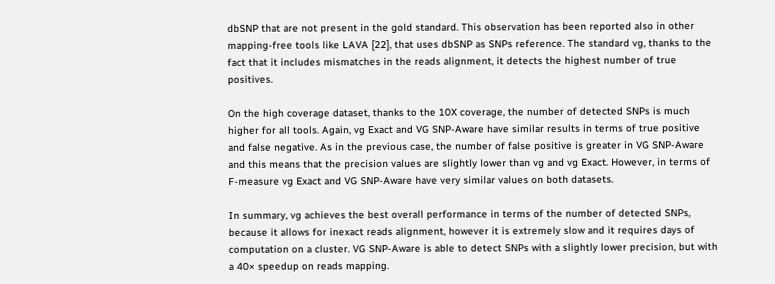dbSNP that are not present in the gold standard. This observation has been reported also in other mapping-free tools like LAVA [22], that uses dbSNP as SNPs reference. The standard vg, thanks to the fact that it includes mismatches in the reads alignment, it detects the highest number of true positives.

On the high coverage dataset, thanks to the 10X coverage, the number of detected SNPs is much higher for all tools. Again, vg Exact and VG SNP-Aware have similar results in terms of true positive and false negative. As in the previous case, the number of false positive is greater in VG SNP-Aware and this means that the precision values are slightly lower than vg and vg Exact. However, in terms of F-measure vg Exact and VG SNP-Aware have very similar values on both datasets.

In summary, vg achieves the best overall performance in terms of the number of detected SNPs, because it allows for inexact reads alignment, however it is extremely slow and it requires days of computation on a cluster. VG SNP-Aware is able to detect SNPs with a slightly lower precision, but with a 40× speedup on reads mapping.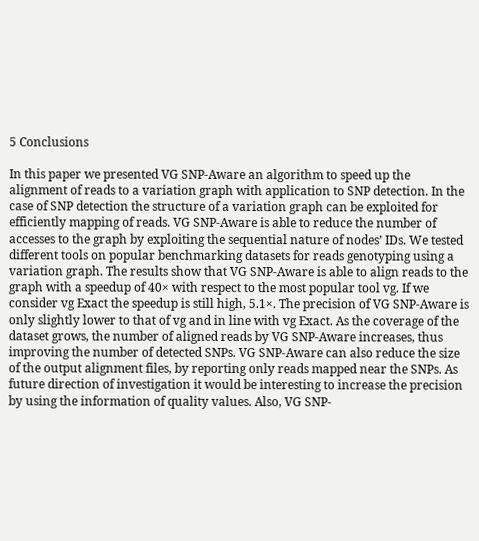5 Conclusions

In this paper we presented VG SNP-Aware an algorithm to speed up the alignment of reads to a variation graph with application to SNP detection. In the case of SNP detection the structure of a variation graph can be exploited for efficiently mapping of reads. VG SNP-Aware is able to reduce the number of accesses to the graph by exploiting the sequential nature of nodes’ IDs. We tested different tools on popular benchmarking datasets for reads genotyping using a variation graph. The results show that VG SNP-Aware is able to align reads to the graph with a speedup of 40× with respect to the most popular tool vg. If we consider vg Exact the speedup is still high, 5.1×. The precision of VG SNP-Aware is only slightly lower to that of vg and in line with vg Exact. As the coverage of the dataset grows, the number of aligned reads by VG SNP-Aware increases, thus improving the number of detected SNPs. VG SNP-Aware can also reduce the size of the output alignment files, by reporting only reads mapped near the SNPs. As future direction of investigation it would be interesting to increase the precision by using the information of quality values. Also, VG SNP-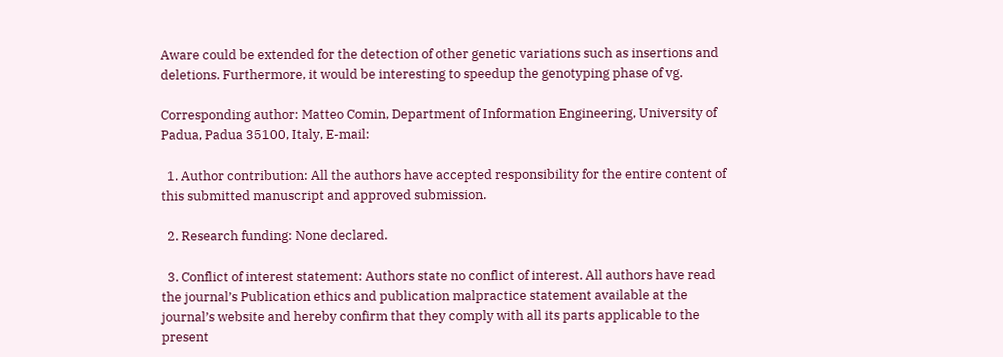Aware could be extended for the detection of other genetic variations such as insertions and deletions. Furthermore, it would be interesting to speedup the genotyping phase of vg.

Corresponding author: Matteo Comin, Department of Information Engineering, University of Padua, Padua 35100, Italy, E-mail:

  1. Author contribution: All the authors have accepted responsibility for the entire content of this submitted manuscript and approved submission.

  2. Research funding: None declared.

  3. Conflict of interest statement: Authors state no conflict of interest. All authors have read the journal’s Publication ethics and publication malpractice statement available at the journal’s website and hereby confirm that they comply with all its parts applicable to the present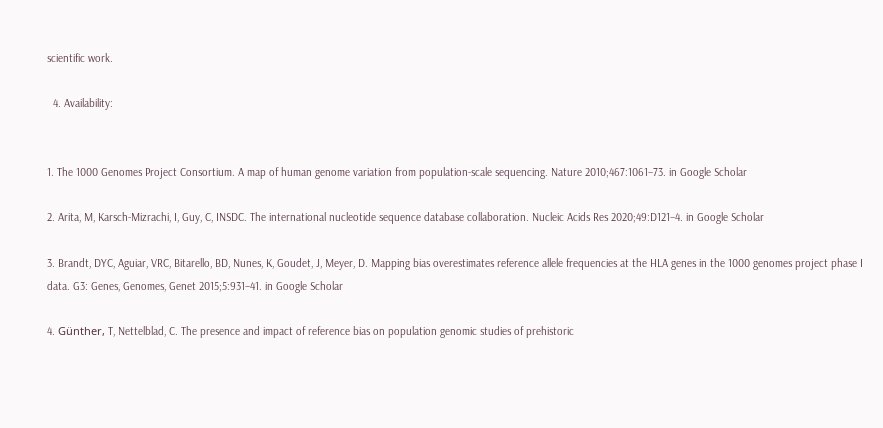scientific work.

  4. Availability:


1. The 1000 Genomes Project Consortium. A map of human genome variation from population-scale sequencing. Nature 2010;467:1061–73. in Google Scholar

2. Arita, M, Karsch-Mizrachi, I, Guy, C, INSDC. The international nucleotide sequence database collaboration. Nucleic Acids Res 2020;49:D121–4. in Google Scholar

3. Brandt, DYC, Aguiar, VRC, Bitarello, BD, Nunes, K, Goudet, J, Meyer, D. Mapping bias overestimates reference allele frequencies at the HLA genes in the 1000 genomes project phase I data. G3: Genes, Genomes, Genet 2015;5:931–41. in Google Scholar

4. Günther, T, Nettelblad, C. The presence and impact of reference bias on population genomic studies of prehistoric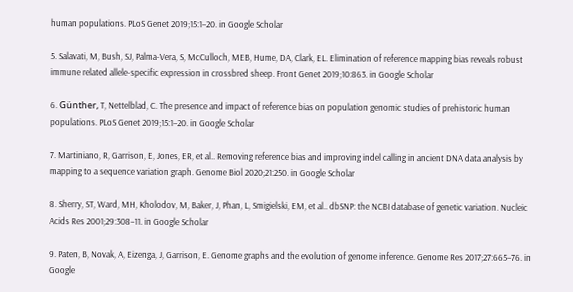human populations. PLoS Genet 2019;15:1–20. in Google Scholar

5. Salavati, M, Bush, SJ, Palma-Vera, S, McCulloch, MEB, Hume, DA, Clark, EL. Elimination of reference mapping bias reveals robust immune related allele-specific expression in crossbred sheep. Front Genet 2019;10:863. in Google Scholar

6. Günther, T, Nettelblad, C. The presence and impact of reference bias on population genomic studies of prehistoric human populations. PLoS Genet 2019;15:1–20. in Google Scholar

7. Martiniano, R, Garrison, E, Jones, ER, et al.. Removing reference bias and improving indel calling in ancient DNA data analysis by mapping to a sequence variation graph. Genome Biol 2020;21:250. in Google Scholar

8. Sherry, ST, Ward, MH, Kholodov, M, Baker, J, Phan, L, Smigielski, EM, et al.. dbSNP: the NCBI database of genetic variation. Nucleic Acids Res 2001;29:308–11. in Google Scholar

9. Paten, B, Novak, A, Eizenga, J, Garrison, E. Genome graphs and the evolution of genome inference. Genome Res 2017;27:665–76. in Google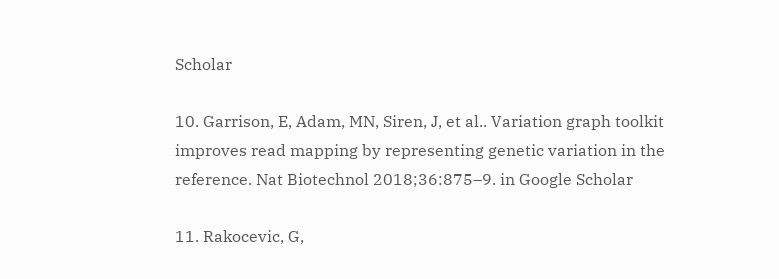Scholar

10. Garrison, E, Adam, MN, Siren, J, et al.. Variation graph toolkit improves read mapping by representing genetic variation in the reference. Nat Biotechnol 2018;36:875–9. in Google Scholar

11. Rakocevic, G,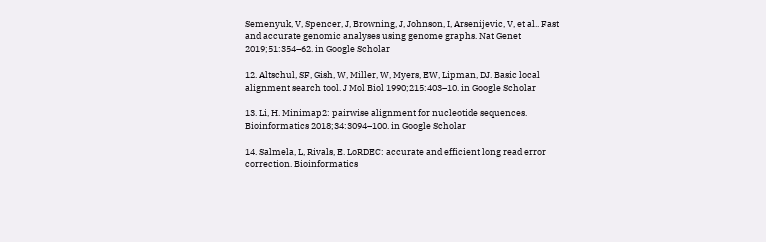Semenyuk, V, Spencer, J, Browning, J, Johnson, I, Arsenijevic, V, et al.. Fast and accurate genomic analyses using genome graphs. Nat Genet 2019;51:354–62. in Google Scholar

12. Altschul, SF, Gish, W, Miller, W, Myers, EW, Lipman, DJ. Basic local alignment search tool. J Mol Biol 1990;215:403–10. in Google Scholar

13. Li, H. Minimap2: pairwise alignment for nucleotide sequences. Bioinformatics 2018;34:3094–100. in Google Scholar

14. Salmela, L, Rivals, E. LoRDEC: accurate and efficient long read error correction. Bioinformatics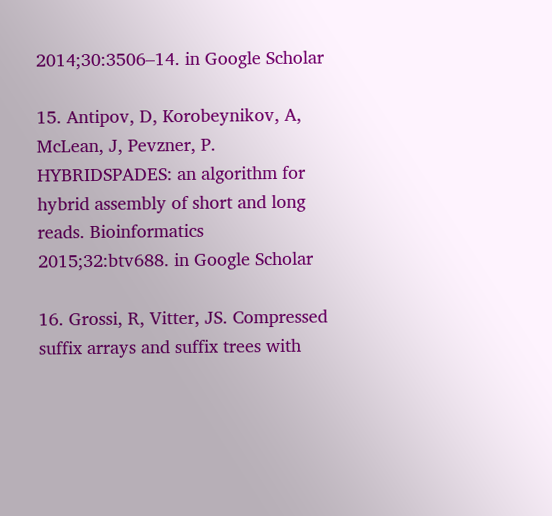2014;30:3506–14. in Google Scholar

15. Antipov, D, Korobeynikov, A, McLean, J, Pevzner, P. HYBRIDSPADES: an algorithm for hybrid assembly of short and long reads. Bioinformatics 2015;32:btv688. in Google Scholar

16. Grossi, R, Vitter, JS. Compressed suffix arrays and suffix trees with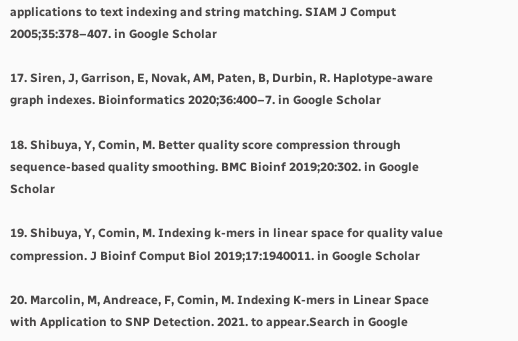applications to text indexing and string matching. SIAM J Comput 2005;35:378–407. in Google Scholar

17. Siren, J, Garrison, E, Novak, AM, Paten, B, Durbin, R. Haplotype-aware graph indexes. Bioinformatics 2020;36:400–7. in Google Scholar

18. Shibuya, Y, Comin, M. Better quality score compression through sequence-based quality smoothing. BMC Bioinf 2019;20:302. in Google Scholar

19. Shibuya, Y, Comin, M. Indexing k-mers in linear space for quality value compression. J Bioinf Comput Biol 2019;17:1940011. in Google Scholar

20. Marcolin, M, Andreace, F, Comin, M. Indexing K-mers in Linear Space with Application to SNP Detection. 2021. to appear.Search in Google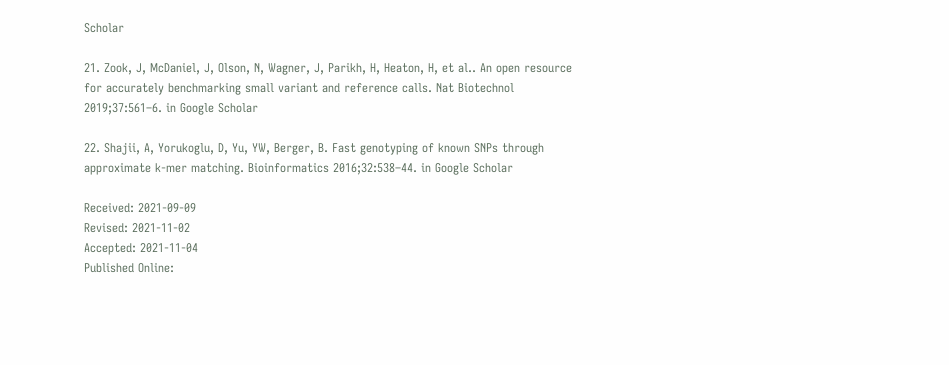Scholar

21. Zook, J, McDaniel, J, Olson, N, Wagner, J, Parikh, H, Heaton, H, et al.. An open resource for accurately benchmarking small variant and reference calls. Nat Biotechnol 2019;37:561–6. in Google Scholar

22. Shajii, A, Yorukoglu, D, Yu, YW, Berger, B. Fast genotyping of known SNPs through approximate k-mer matching. Bioinformatics 2016;32:538–44. in Google Scholar

Received: 2021-09-09
Revised: 2021-11-02
Accepted: 2021-11-04
Published Online: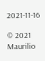2021-11-16

© 2021 Maurilio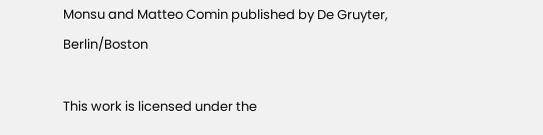Monsu and Matteo Comin published by De Gruyter, Berlin/Boston

This work is licensed under the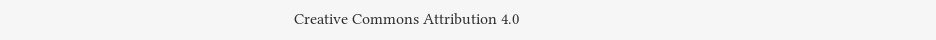Creative Commons Attribution 4.0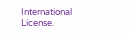International License.